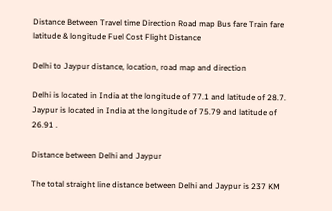Distance Between Travel time Direction Road map Bus fare Train fare latitude & longitude Fuel Cost Flight Distance

Delhi to Jaypur distance, location, road map and direction

Delhi is located in India at the longitude of 77.1 and latitude of 28.7. Jaypur is located in India at the longitude of 75.79 and latitude of 26.91 .

Distance between Delhi and Jaypur

The total straight line distance between Delhi and Jaypur is 237 KM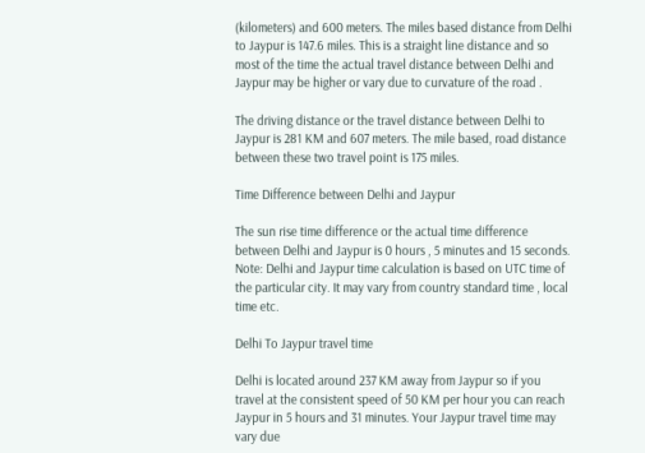(kilometers) and 600 meters. The miles based distance from Delhi to Jaypur is 147.6 miles. This is a straight line distance and so most of the time the actual travel distance between Delhi and Jaypur may be higher or vary due to curvature of the road .

The driving distance or the travel distance between Delhi to Jaypur is 281 KM and 607 meters. The mile based, road distance between these two travel point is 175 miles.

Time Difference between Delhi and Jaypur

The sun rise time difference or the actual time difference between Delhi and Jaypur is 0 hours , 5 minutes and 15 seconds. Note: Delhi and Jaypur time calculation is based on UTC time of the particular city. It may vary from country standard time , local time etc.

Delhi To Jaypur travel time

Delhi is located around 237 KM away from Jaypur so if you travel at the consistent speed of 50 KM per hour you can reach Jaypur in 5 hours and 31 minutes. Your Jaypur travel time may vary due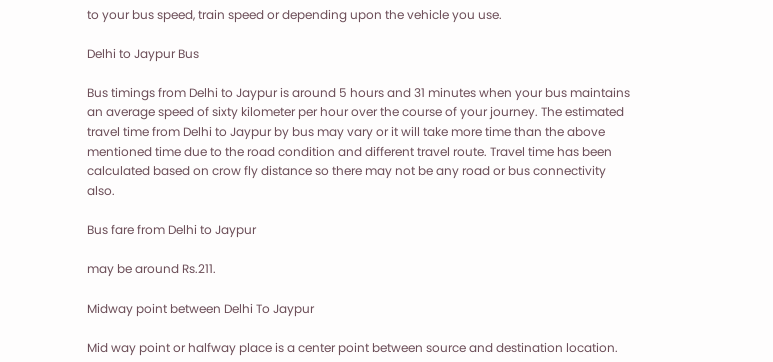to your bus speed, train speed or depending upon the vehicle you use.

Delhi to Jaypur Bus

Bus timings from Delhi to Jaypur is around 5 hours and 31 minutes when your bus maintains an average speed of sixty kilometer per hour over the course of your journey. The estimated travel time from Delhi to Jaypur by bus may vary or it will take more time than the above mentioned time due to the road condition and different travel route. Travel time has been calculated based on crow fly distance so there may not be any road or bus connectivity also.

Bus fare from Delhi to Jaypur

may be around Rs.211.

Midway point between Delhi To Jaypur

Mid way point or halfway place is a center point between source and destination location.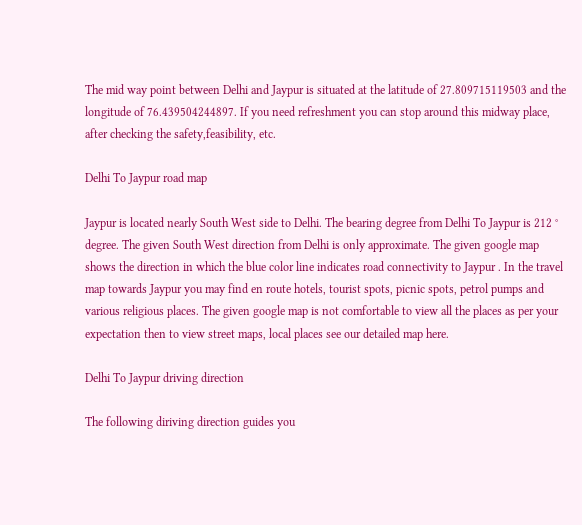The mid way point between Delhi and Jaypur is situated at the latitude of 27.809715119503 and the longitude of 76.439504244897. If you need refreshment you can stop around this midway place, after checking the safety,feasibility, etc.

Delhi To Jaypur road map

Jaypur is located nearly South West side to Delhi. The bearing degree from Delhi To Jaypur is 212 ° degree. The given South West direction from Delhi is only approximate. The given google map shows the direction in which the blue color line indicates road connectivity to Jaypur . In the travel map towards Jaypur you may find en route hotels, tourist spots, picnic spots, petrol pumps and various religious places. The given google map is not comfortable to view all the places as per your expectation then to view street maps, local places see our detailed map here.

Delhi To Jaypur driving direction

The following diriving direction guides you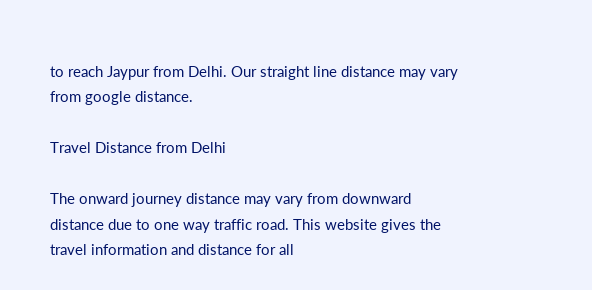to reach Jaypur from Delhi. Our straight line distance may vary from google distance.

Travel Distance from Delhi

The onward journey distance may vary from downward distance due to one way traffic road. This website gives the travel information and distance for all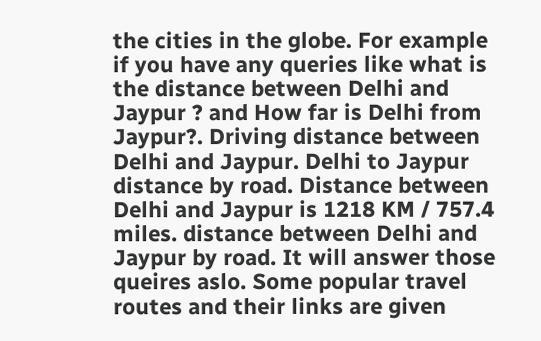the cities in the globe. For example if you have any queries like what is the distance between Delhi and Jaypur ? and How far is Delhi from Jaypur?. Driving distance between Delhi and Jaypur. Delhi to Jaypur distance by road. Distance between Delhi and Jaypur is 1218 KM / 757.4 miles. distance between Delhi and Jaypur by road. It will answer those queires aslo. Some popular travel routes and their links are given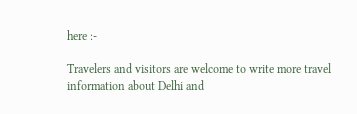here :-

Travelers and visitors are welcome to write more travel information about Delhi and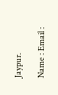Jaypur.

Name : Email :